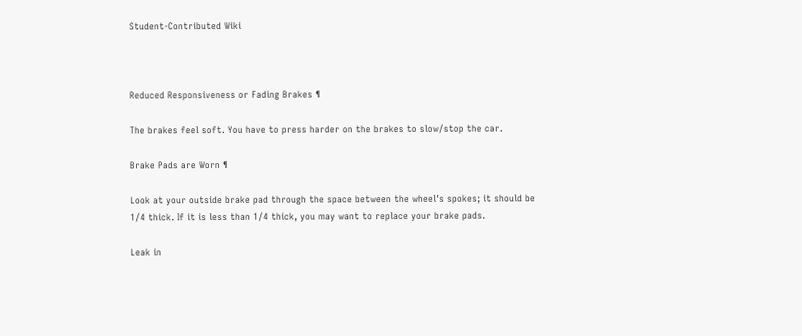Student-Contributed Wiki



Reduced Responsiveness or Fading Brakes ¶

The brakes feel soft. You have to press harder on the brakes to slow/stop the car.

Brake Pads are Worn ¶

Look at your outside brake pad through the space between the wheel's spokes; it should be 1/4 thick. If it is less than 1/4 thick, you may want to replace your brake pads.

Leak in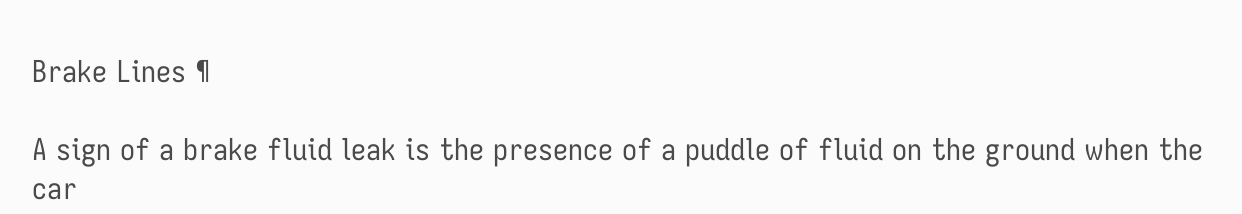Brake Lines ¶

A sign of a brake fluid leak is the presence of a puddle of fluid on the ground when the car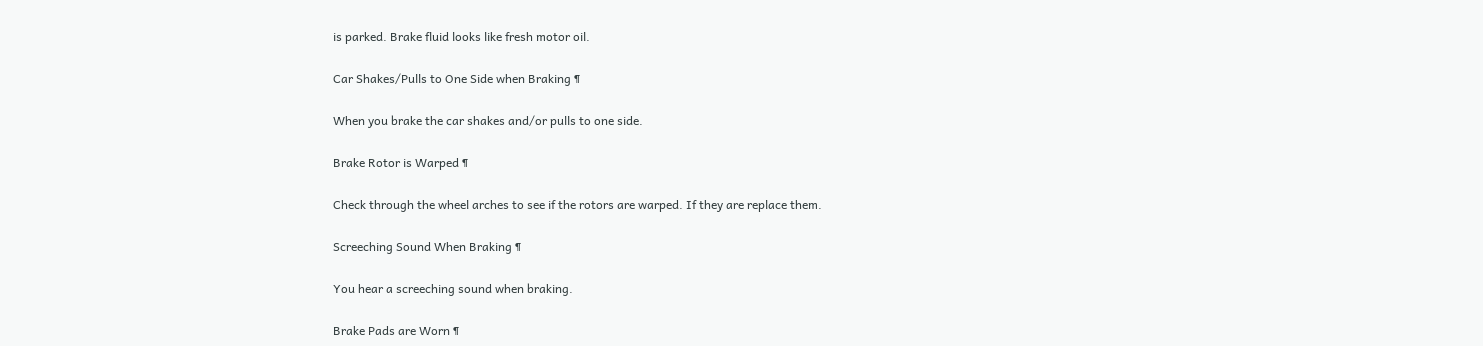is parked. Brake fluid looks like fresh motor oil.

Car Shakes/Pulls to One Side when Braking ¶

When you brake the car shakes and/or pulls to one side.

Brake Rotor is Warped ¶

Check through the wheel arches to see if the rotors are warped. If they are replace them.

Screeching Sound When Braking ¶

You hear a screeching sound when braking.

Brake Pads are Worn ¶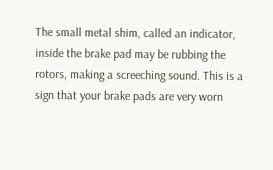The small metal shim, called an indicator, inside the brake pad may be rubbing the rotors, making a screeching sound. This is a sign that your brake pads are very worn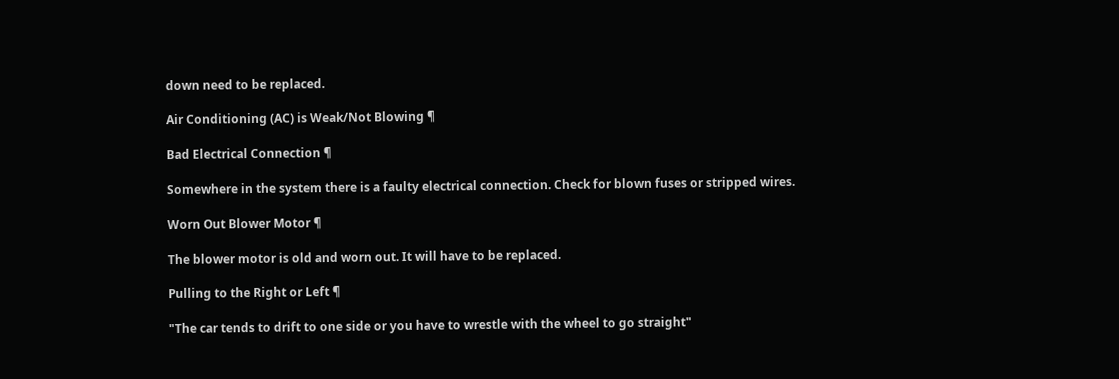down need to be replaced.

Air Conditioning (AC) is Weak/Not Blowing ¶

Bad Electrical Connection ¶

Somewhere in the system there is a faulty electrical connection. Check for blown fuses or stripped wires.

Worn Out Blower Motor ¶

The blower motor is old and worn out. It will have to be replaced.

Pulling to the Right or Left ¶

"The car tends to drift to one side or you have to wrestle with the wheel to go straight"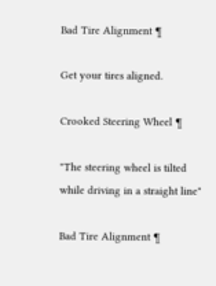Bad Tire Alignment ¶

Get your tires aligned.

Crooked Steering Wheel ¶

"The steering wheel is tilted while driving in a straight line"

Bad Tire Alignment ¶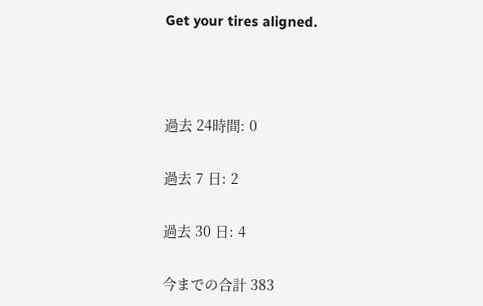Get your tires aligned.



過去 24時間: 0

過去 7 日: 2

過去 30 日: 4

今までの合計 383